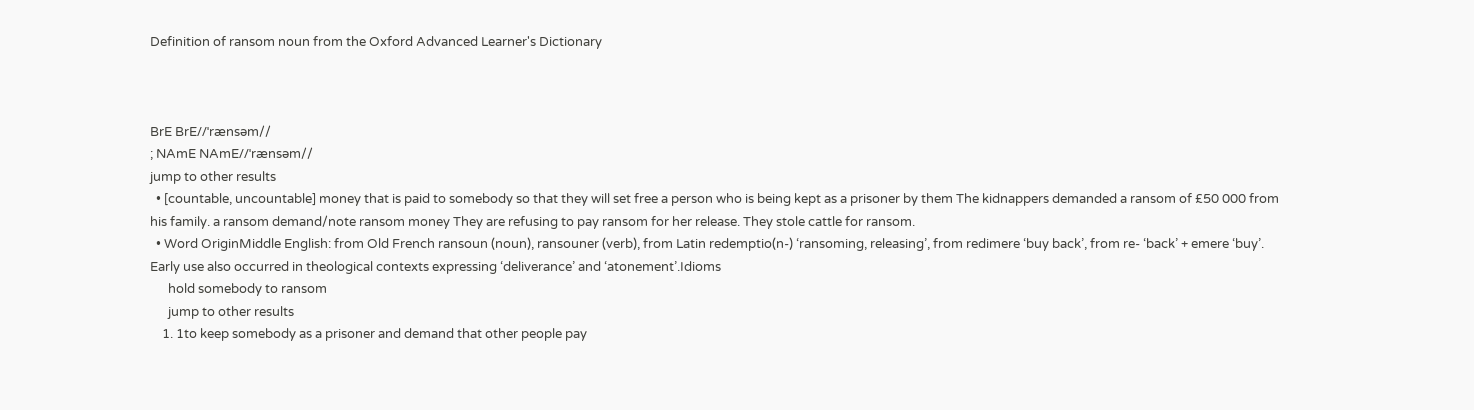Definition of ransom noun from the Oxford Advanced Learner's Dictionary



BrE BrE//ˈrænsəm//
; NAmE NAmE//ˈrænsəm//
jump to other results
  • [countable, uncountable] money that is paid to somebody so that they will set free a person who is being kept as a prisoner by them The kidnappers demanded a ransom of £50 000 from his family. a ransom demand/note ransom money They are refusing to pay ransom for her release. They stole cattle for ransom.
  • Word OriginMiddle English: from Old French ransoun (noun), ransouner (verb), from Latin redemptio(n-) ‘ransoming, releasing’, from redimere ‘buy back’, from re- ‘back’ + emere ‘buy’. Early use also occurred in theological contexts expressing ‘deliverance’ and ‘atonement’.Idioms
      hold somebody to ransom
      jump to other results
    1. 1to keep somebody as a prisoner and demand that other people pay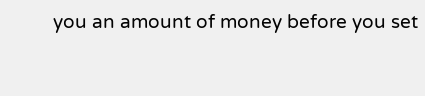you an amount of money before you set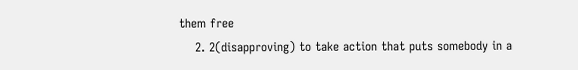them free
    2. 2(disapproving) to take action that puts somebody in a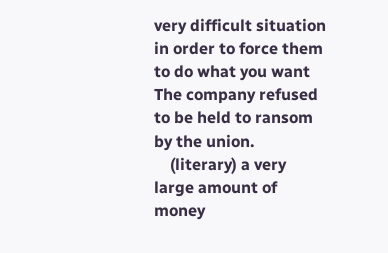very difficult situation in order to force them to do what you want The company refused to be held to ransom by the union.
    (literary) a very large amount of money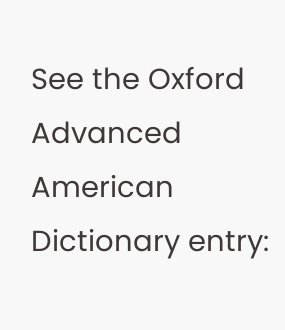See the Oxford Advanced American Dictionary entry: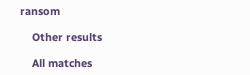ransom

    Other results

    All matches